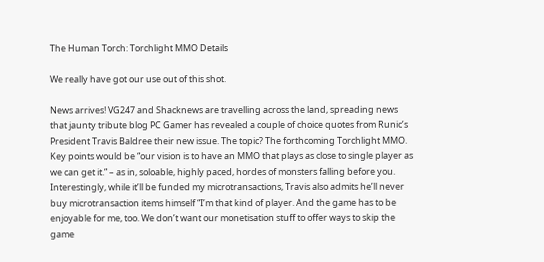The Human Torch: Torchlight MMO Details

We really have got our use out of this shot.

News arrives! VG247 and Shacknews are travelling across the land, spreading news that jaunty tribute blog PC Gamer has revealed a couple of choice quotes from Runic’s President Travis Baldree their new issue. The topic? The forthcoming Torchlight MMO. Key points would be “our vision is to have an MMO that plays as close to single player as we can get it.” – as in, soloable, highly paced, hordes of monsters falling before you. Interestingly, while it’ll be funded my microtransactions, Travis also admits he’ll never buy microtransaction items himself “I’m that kind of player. And the game has to be enjoyable for me, too. We don’t want our monetisation stuff to offer ways to skip the game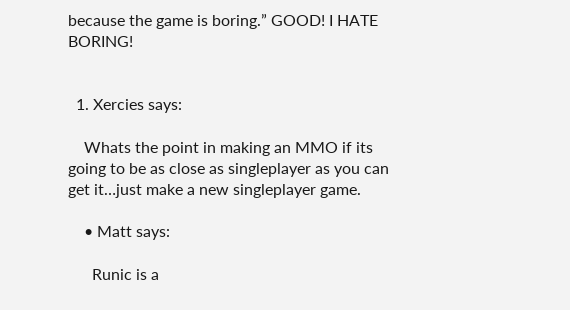because the game is boring.” GOOD! I HATE BORING!


  1. Xercies says:

    Whats the point in making an MMO if its going to be as close as singleplayer as you can get it…just make a new singleplayer game.

    • Matt says:

      Runic is a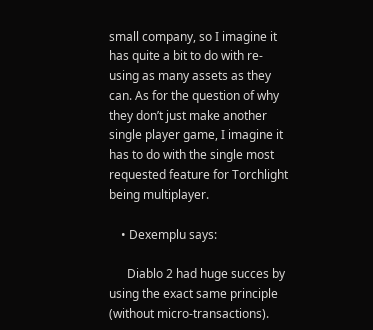small company, so I imagine it has quite a bit to do with re-using as many assets as they can. As for the question of why they don’t just make another single player game, I imagine it has to do with the single most requested feature for Torchlight being multiplayer.

    • Dexemplu says:

      Diablo 2 had huge succes by using the exact same principle (without micro-transactions).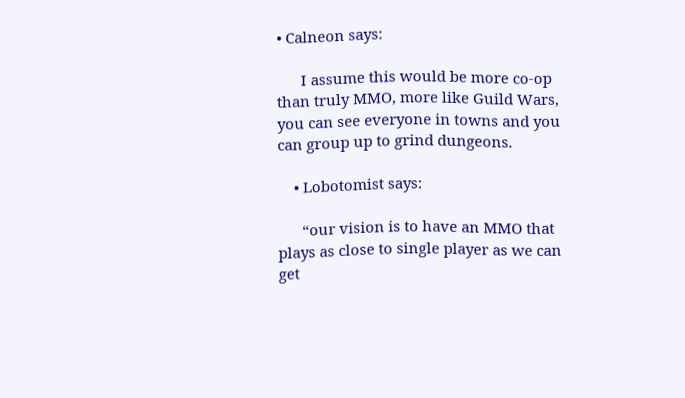• Calneon says:

      I assume this would be more co-op than truly MMO, more like Guild Wars, you can see everyone in towns and you can group up to grind dungeons.

    • Lobotomist says:

      “our vision is to have an MMO that plays as close to single player as we can get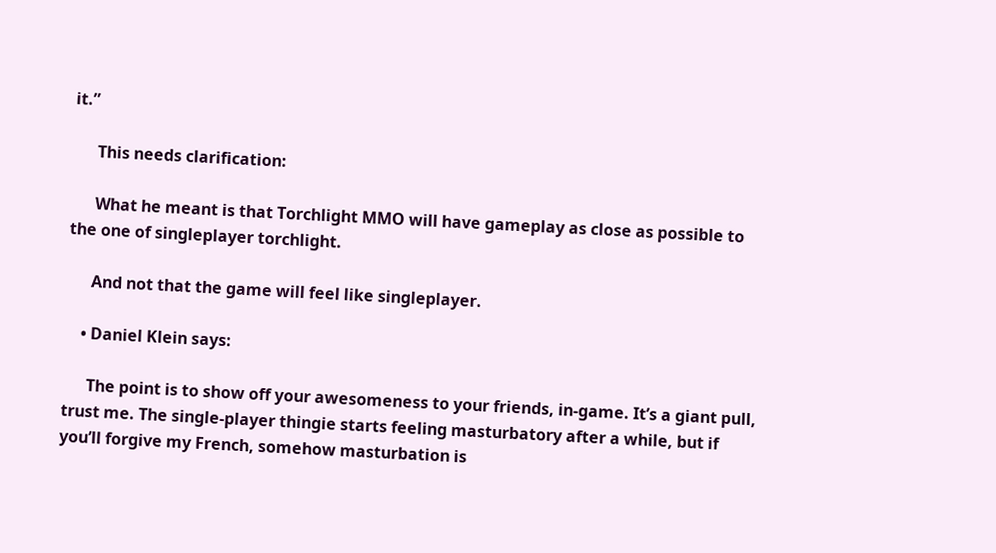it.”

      This needs clarification:

      What he meant is that Torchlight MMO will have gameplay as close as possible to the one of singleplayer torchlight.

      And not that the game will feel like singleplayer.

    • Daniel Klein says:

      The point is to show off your awesomeness to your friends, in-game. It’s a giant pull, trust me. The single-player thingie starts feeling masturbatory after a while, but if you’ll forgive my French, somehow masturbation is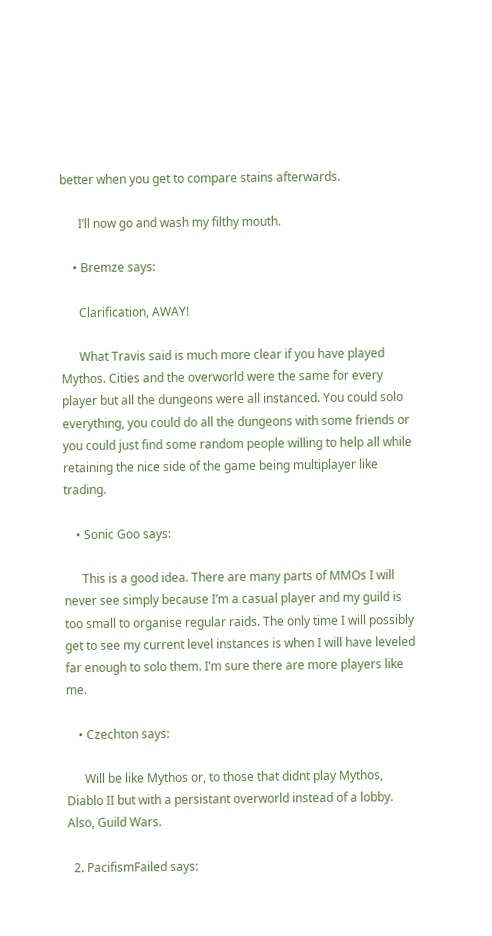better when you get to compare stains afterwards.

      I’ll now go and wash my filthy mouth.

    • Bremze says:

      Clarification, AWAY!

      What Travis said is much more clear if you have played Mythos. Cities and the overworld were the same for every player but all the dungeons were all instanced. You could solo everything, you could do all the dungeons with some friends or you could just find some random people willing to help all while retaining the nice side of the game being multiplayer like trading.

    • Sonic Goo says:

      This is a good idea. There are many parts of MMOs I will never see simply because I’m a casual player and my guild is too small to organise regular raids. The only time I will possibly get to see my current level instances is when I will have leveled far enough to solo them. I’m sure there are more players like me.

    • Czechton says:

      Will be like Mythos or, to those that didnt play Mythos, Diablo II but with a persistant overworld instead of a lobby. Also, Guild Wars.

  2. PacifismFailed says: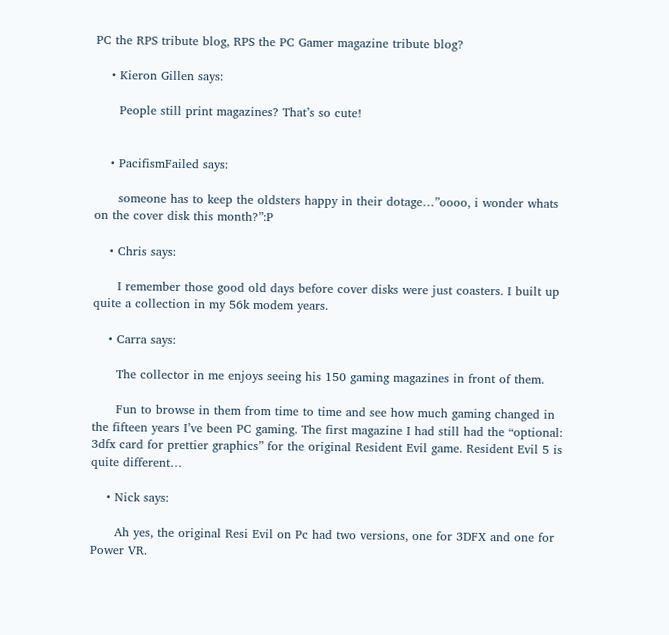PC the RPS tribute blog, RPS the PC Gamer magazine tribute blog?

    • Kieron Gillen says:

      People still print magazines? That’s so cute!


    • PacifismFailed says:

      someone has to keep the oldsters happy in their dotage…”oooo, i wonder whats on the cover disk this month?”:P

    • Chris says:

      I remember those good old days before cover disks were just coasters. I built up quite a collection in my 56k modem years.

    • Carra says:

      The collector in me enjoys seeing his 150 gaming magazines in front of them.

      Fun to browse in them from time to time and see how much gaming changed in the fifteen years I’ve been PC gaming. The first magazine I had still had the “optional: 3dfx card for prettier graphics” for the original Resident Evil game. Resident Evil 5 is quite different…

    • Nick says:

      Ah yes, the original Resi Evil on Pc had two versions, one for 3DFX and one for Power VR.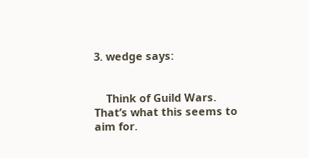3. wedge says:


    Think of Guild Wars. That’s what this seems to aim for.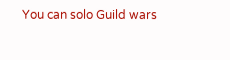You can solo Guild wars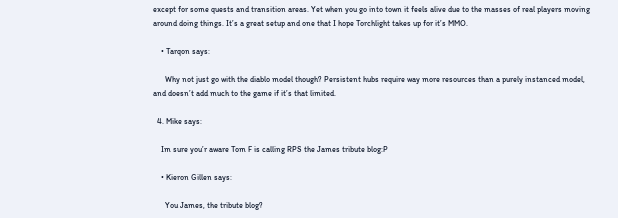except for some quests and transition areas. Yet when you go into town it feels alive due to the masses of real players moving around doing things. It’s a great setup and one that I hope Torchlight takes up for it’s MMO.

    • Tarqon says:

      Why not just go with the diablo model though? Persistent hubs require way more resources than a purely instanced model, and doesn’t add much to the game if it’s that limited.

  4. Mike says:

    Im sure you’r aware Tom F is calling RPS the James tribute blog:P

    • Kieron Gillen says:

      You James, the tribute blog?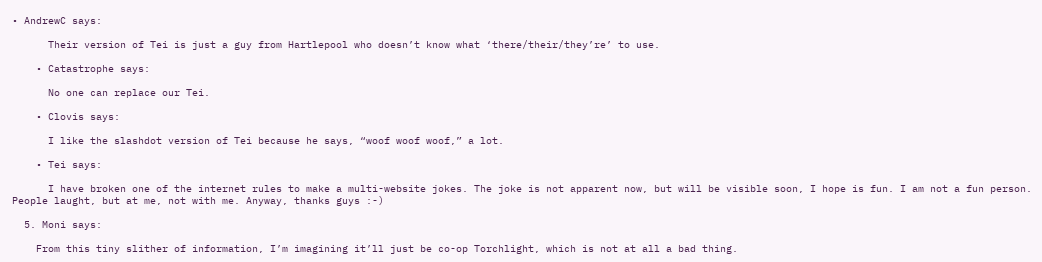• AndrewC says:

      Their version of Tei is just a guy from Hartlepool who doesn’t know what ‘there/their/they’re’ to use.

    • Catastrophe says:

      No one can replace our Tei.

    • Clovis says:

      I like the slashdot version of Tei because he says, “woof woof woof,” a lot.

    • Tei says:

      I have broken one of the internet rules to make a multi-website jokes. The joke is not apparent now, but will be visible soon, I hope is fun. I am not a fun person. People laught, but at me, not with me. Anyway, thanks guys :-)

  5. Moni says:

    From this tiny slither of information, I’m imagining it’ll just be co-op Torchlight, which is not at all a bad thing.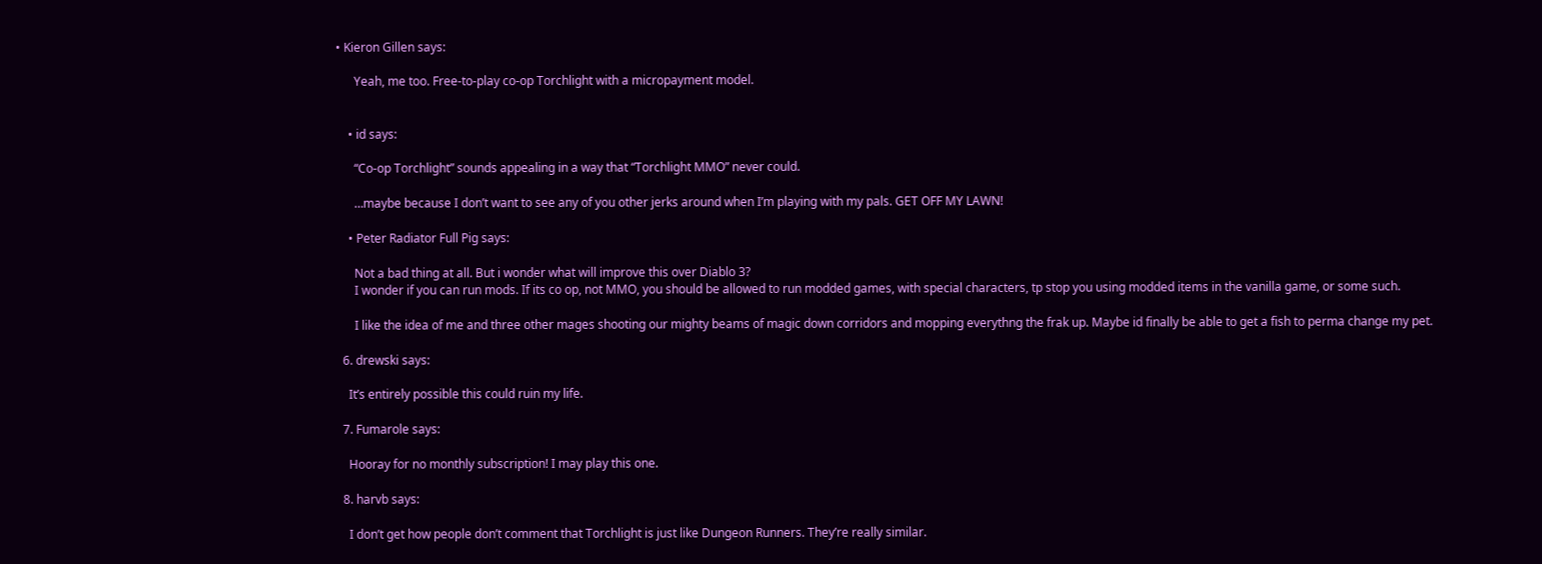• Kieron Gillen says:

      Yeah, me too. Free-to-play co-op Torchlight with a micropayment model.


    • id says:

      “Co-op Torchlight” sounds appealing in a way that “Torchlight MMO” never could.

      …maybe because I don’t want to see any of you other jerks around when I’m playing with my pals. GET OFF MY LAWN!

    • Peter Radiator Full Pig says:

      Not a bad thing at all. But i wonder what will improve this over Diablo 3?
      I wonder if you can run mods. If its co op, not MMO, you should be allowed to run modded games, with special characters, tp stop you using modded items in the vanilla game, or some such.

      I like the idea of me and three other mages shooting our mighty beams of magic down corridors and mopping everythng the frak up. Maybe id finally be able to get a fish to perma change my pet.

  6. drewski says:

    It’s entirely possible this could ruin my life.

  7. Fumarole says:

    Hooray for no monthly subscription! I may play this one.

  8. harvb says:

    I don’t get how people don’t comment that Torchlight is just like Dungeon Runners. They’re really similar.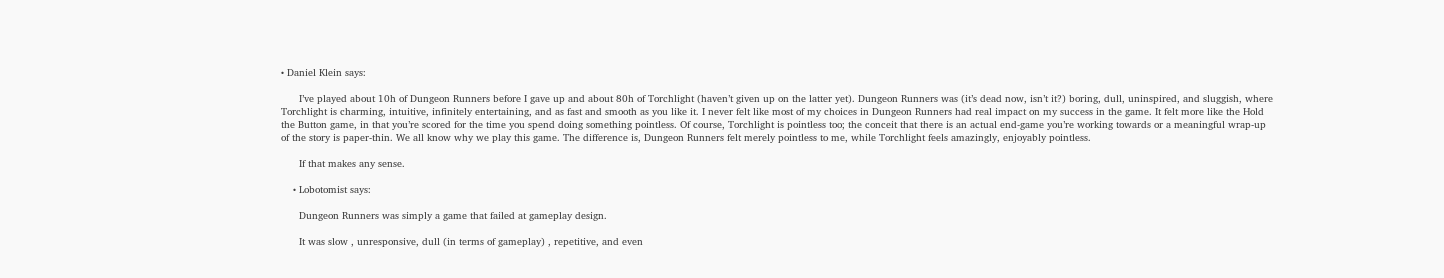• Daniel Klein says:

      I’ve played about 10h of Dungeon Runners before I gave up and about 80h of Torchlight (haven’t given up on the latter yet). Dungeon Runners was (it’s dead now, isn’t it?) boring, dull, uninspired, and sluggish, where Torchlight is charming, intuitive, infinitely entertaining, and as fast and smooth as you like it. I never felt like most of my choices in Dungeon Runners had real impact on my success in the game. It felt more like the Hold the Button game, in that you’re scored for the time you spend doing something pointless. Of course, Torchlight is pointless too; the conceit that there is an actual end-game you’re working towards or a meaningful wrap-up of the story is paper-thin. We all know why we play this game. The difference is, Dungeon Runners felt merely pointless to me, while Torchlight feels amazingly, enjoyably pointless.

      If that makes any sense.

    • Lobotomist says:

      Dungeon Runners was simply a game that failed at gameplay design.

      It was slow , unresponsive, dull (in terms of gameplay) , repetitive, and even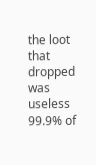the loot that dropped was useless 99.9% of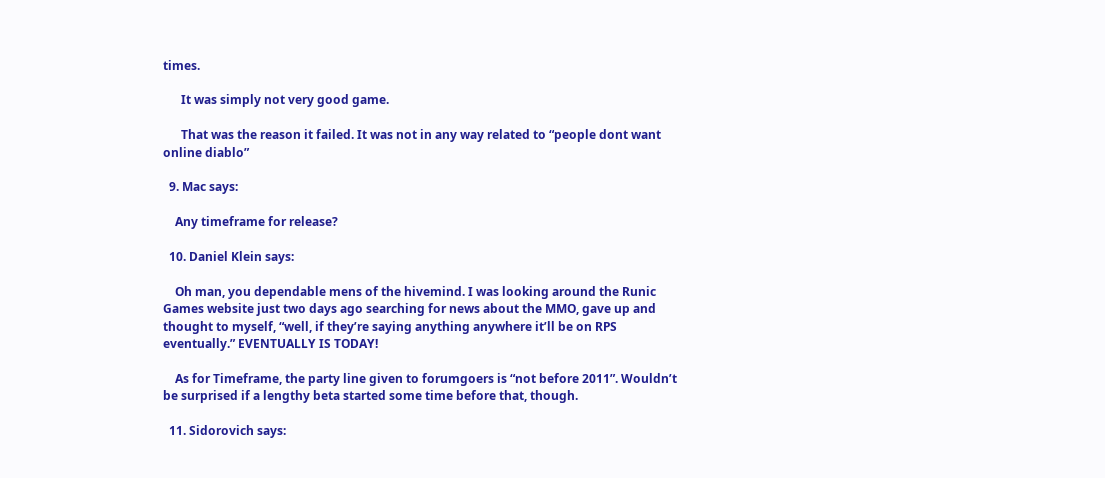times.

      It was simply not very good game.

      That was the reason it failed. It was not in any way related to “people dont want online diablo”

  9. Mac says:

    Any timeframe for release?

  10. Daniel Klein says:

    Oh man, you dependable mens of the hivemind. I was looking around the Runic Games website just two days ago searching for news about the MMO, gave up and thought to myself, “well, if they’re saying anything anywhere it’ll be on RPS eventually.” EVENTUALLY IS TODAY!

    As for Timeframe, the party line given to forumgoers is “not before 2011”. Wouldn’t be surprised if a lengthy beta started some time before that, though.

  11. Sidorovich says: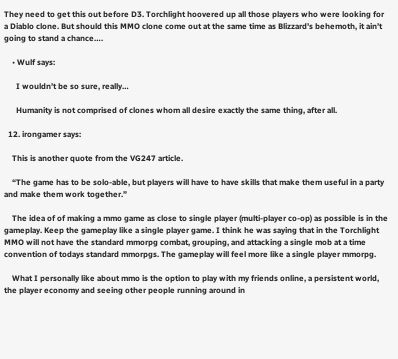They need to get this out before D3. Torchlight hoovered up all those players who were looking for a Diablo clone. But should this MMO clone come out at the same time as Blizzard’s behemoth, it ain’t going to stand a chance….

    • Wulf says:

      I wouldn’t be so sure, really…

      Humanity is not comprised of clones whom all desire exactly the same thing, after all.

  12. irongamer says:

    This is another quote from the VG247 article.

    “The game has to be solo-able, but players will have to have skills that make them useful in a party and make them work together.”

    The idea of of making a mmo game as close to single player (multi-player co-op) as possible is in the gameplay. Keep the gameplay like a single player game. I think he was saying that in the Torchlight MMO will not have the standard mmorpg combat, grouping, and attacking a single mob at a time convention of todays standard mmorpgs. The gameplay will feel more like a single player mmorpg.

    What I personally like about mmo is the option to play with my friends online, a persistent world, the player economy and seeing other people running around in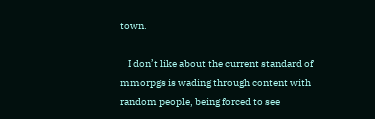town.

    I don’t like about the current standard of mmorpgs is wading through content with random people, being forced to see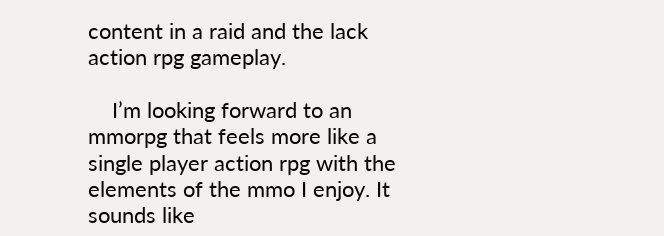content in a raid and the lack action rpg gameplay.

    I’m looking forward to an mmorpg that feels more like a single player action rpg with the elements of the mmo I enjoy. It sounds like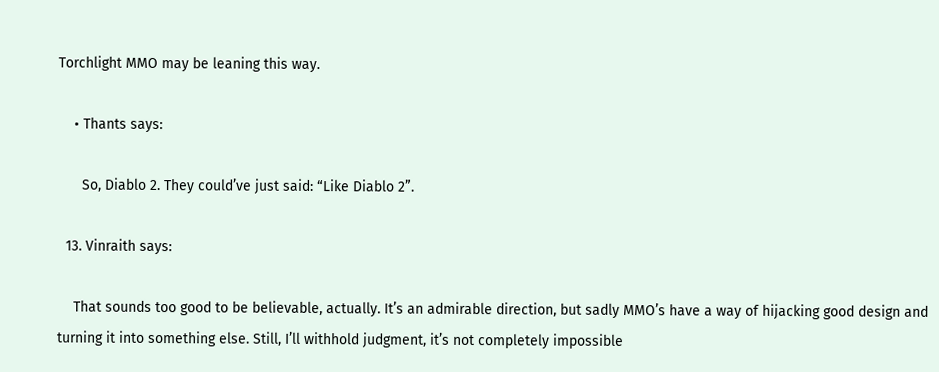Torchlight MMO may be leaning this way.

    • Thants says:

      So, Diablo 2. They could’ve just said: “Like Diablo 2”.

  13. Vinraith says:

    That sounds too good to be believable, actually. It’s an admirable direction, but sadly MMO’s have a way of hijacking good design and turning it into something else. Still, I’ll withhold judgment, it’s not completely impossible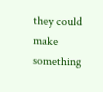they could make something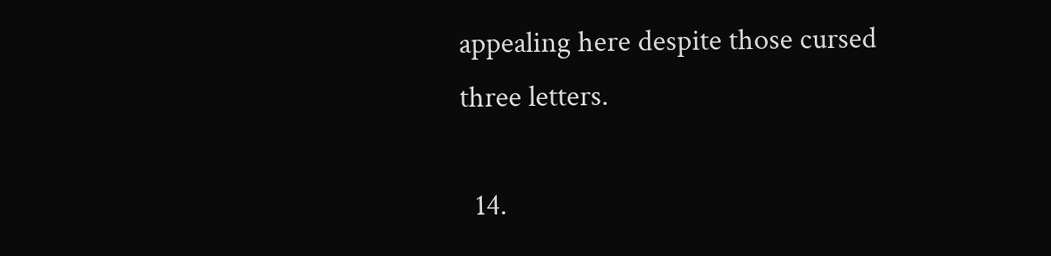appealing here despite those cursed three letters.

  14.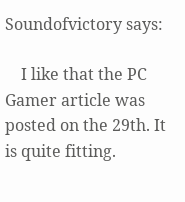Soundofvictory says:

    I like that the PC Gamer article was posted on the 29th. It is quite fitting.